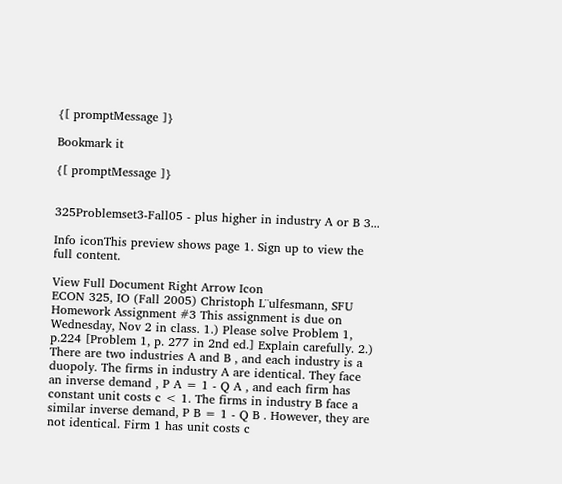{[ promptMessage ]}

Bookmark it

{[ promptMessage ]}


325Problemset3-Fall05 - plus higher in industry A or B 3...

Info iconThis preview shows page 1. Sign up to view the full content.

View Full Document Right Arrow Icon
ECON 325, IO (Fall 2005) Christoph L¨ulfesmann, SFU Homework Assignment #3 This assignment is due on Wednesday, Nov 2 in class. 1.) Please solve Problem 1, p.224 [Problem 1, p. 277 in 2nd ed.] Explain carefully. 2.) There are two industries A and B , and each industry is a duopoly. The firms in industry A are identical. They face an inverse demand , P A = 1 - Q A , and each firm has constant unit costs c < 1. The firms in industry B face a similar inverse demand, P B = 1 - Q B . However, they are not identical. Firm 1 has unit costs c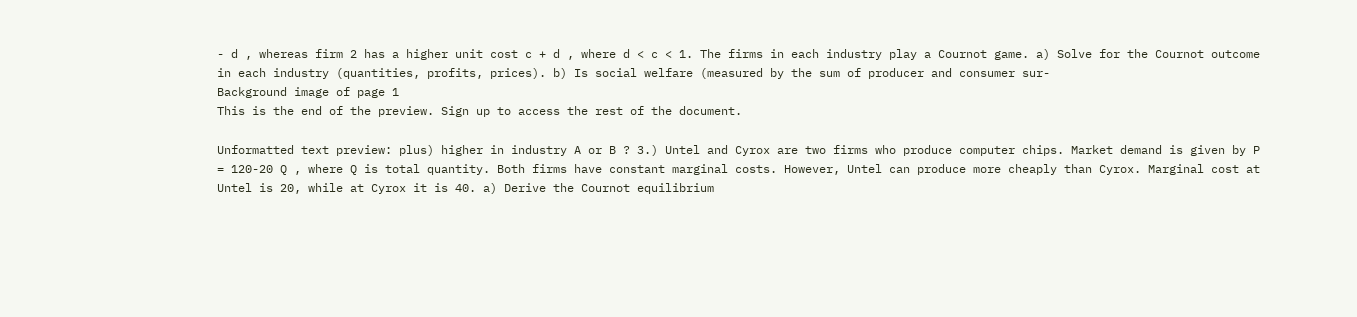- d , whereas firm 2 has a higher unit cost c + d , where d < c < 1. The firms in each industry play a Cournot game. a) Solve for the Cournot outcome in each industry (quantities, profits, prices). b) Is social welfare (measured by the sum of producer and consumer sur-
Background image of page 1
This is the end of the preview. Sign up to access the rest of the document.

Unformatted text preview: plus) higher in industry A or B ? 3.) Untel and Cyrox are two firms who produce computer chips. Market demand is given by P = 120-20 Q , where Q is total quantity. Both firms have constant marginal costs. However, Untel can produce more cheaply than Cyrox. Marginal cost at Untel is 20, while at Cyrox it is 40. a) Derive the Cournot equilibrium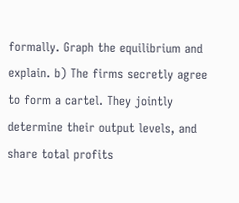formally. Graph the equilibrium and explain. b) The firms secretly agree to form a cartel. They jointly determine their output levels, and share total profits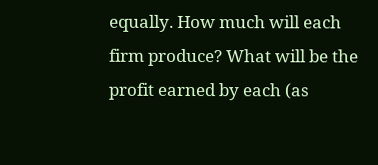equally. How much will each firm produce? What will be the profit earned by each (as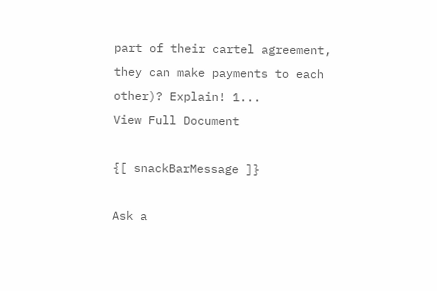part of their cartel agreement, they can make payments to each other)? Explain! 1...
View Full Document

{[ snackBarMessage ]}

Ask a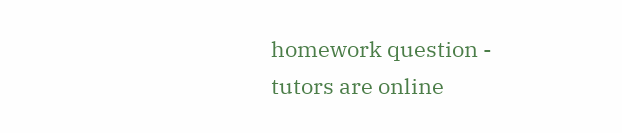homework question - tutors are online